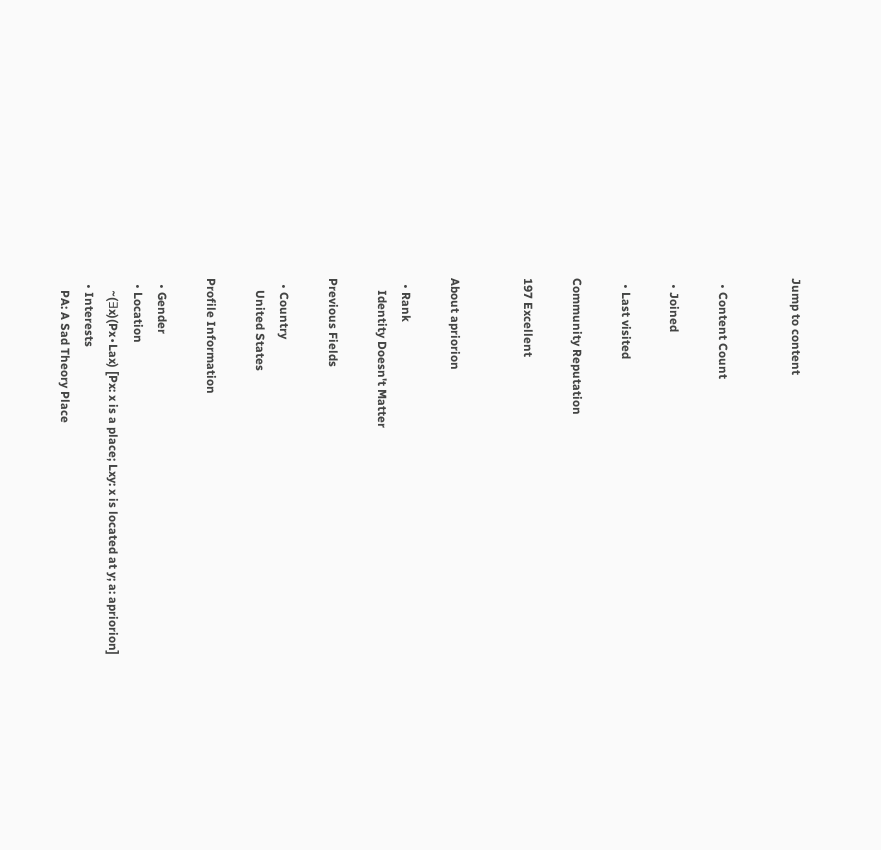Jump to content


  • Content Count

  • Joined

  • Last visited

Community Reputation

197 Excellent


About apriorion

  • Rank
    Identity Doesn't Matter

Previous Fields

  • Country
    United States

Profile Information

  • Gender
  • Location
    ~(∃x)(Px∙Lax) [Px: x is a place; Lxy: x is located at y; a: apriorion]
  • Interests
    PA: A Sad Theory Place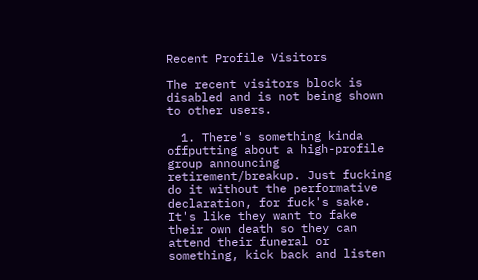Recent Profile Visitors

The recent visitors block is disabled and is not being shown to other users.

  1. There's something kinda offputting about a high-profile group announcing retirement/breakup. Just fucking do it without the performative declaration, for fuck's sake. It's like they want to fake their own death so they can attend their funeral or something, kick back and listen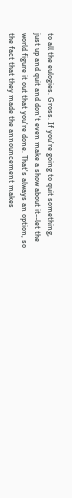to all the eulogies. Gross. If you're going to quit something, just up and quit and don't even make a show about it--let the world figure it out that you're done. That's always an option, so the fact that they made the announcement makes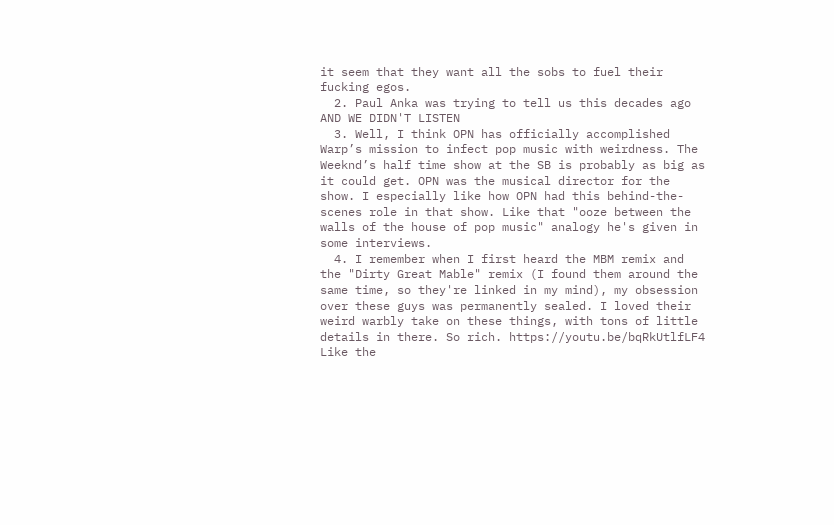it seem that they want all the sobs to fuel their fucking egos.
  2. Paul Anka was trying to tell us this decades ago AND WE DIDN'T LISTEN
  3. Well, I think OPN has officially accomplished Warp’s mission to infect pop music with weirdness. The Weeknd’s half time show at the SB is probably as big as it could get. OPN was the musical director for the show. I especially like how OPN had this behind-the-scenes role in that show. Like that "ooze between the walls of the house of pop music" analogy he's given in some interviews.
  4. I remember when I first heard the MBM remix and the "Dirty Great Mable" remix (I found them around the same time, so they're linked in my mind), my obsession over these guys was permanently sealed. I loved their weird warbly take on these things, with tons of little details in there. So rich. https://youtu.be/bqRkUtlfLF4 Like the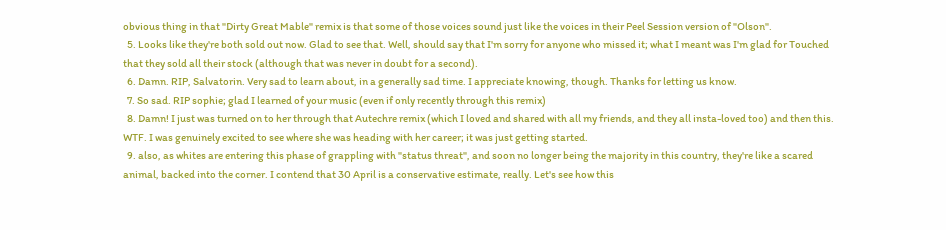obvious thing in that "Dirty Great Mable" remix is that some of those voices sound just like the voices in their Peel Session version of "Olson".
  5. Looks like they're both sold out now. Glad to see that. Well, should say that I'm sorry for anyone who missed it; what I meant was I'm glad for Touched that they sold all their stock (although that was never in doubt for a second).
  6. Damn. RIP, Salvatorin. Very sad to learn about, in a generally sad time. I appreciate knowing, though. Thanks for letting us know.
  7. So sad. RIP sophie; glad I learned of your music (even if only recently through this remix)
  8. Damn! I just was turned on to her through that Autechre remix (which I loved and shared with all my friends, and they all insta-loved too) and then this. WTF. I was genuinely excited to see where she was heading with her career; it was just getting started.
  9. also, as whites are entering this phase of grappling with "status threat", and soon no longer being the majority in this country, they're like a scared animal, backed into the corner. I contend that 30 April is a conservative estimate, really. Let's see how this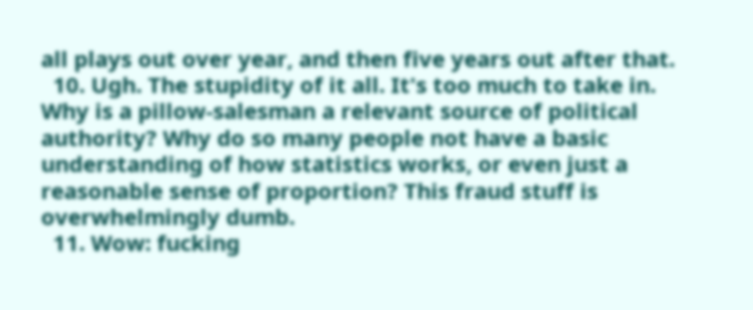all plays out over year, and then five years out after that.
  10. Ugh. The stupidity of it all. It's too much to take in. Why is a pillow-salesman a relevant source of political authority? Why do so many people not have a basic understanding of how statistics works, or even just a reasonable sense of proportion? This fraud stuff is overwhelmingly dumb.
  11. Wow: fucking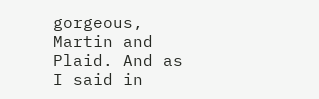gorgeous, Martin and Plaid. And as I said in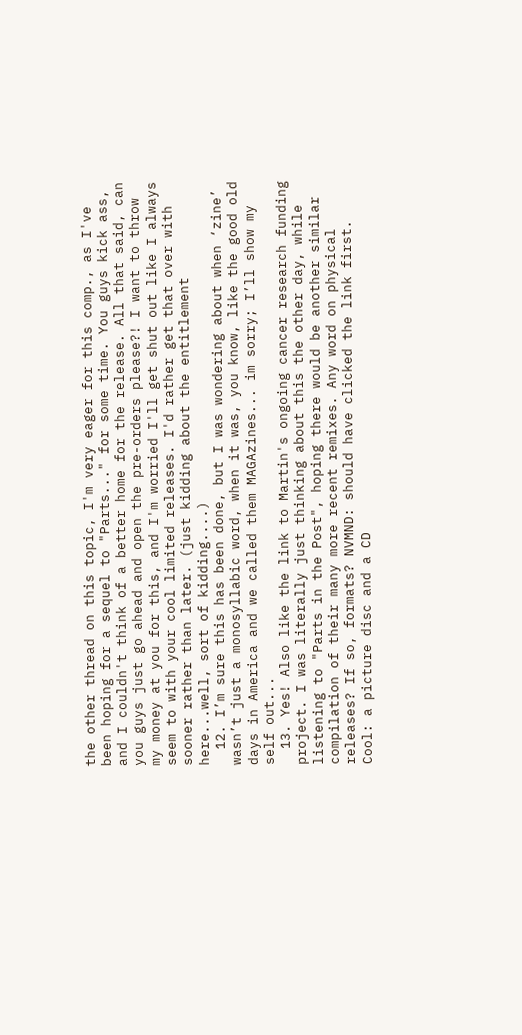the other thread on this topic, I'm very eager for this comp., as I've been hoping for a sequel to "Parts..." for some time. You guys kick ass, and I couldn't think of a better home for the release. All that said, can you guys just go ahead and open the pre-orders please?! I want to throw my money at you for this, and I'm worried I'll get shut out like I always seem to with your cool limited releases. I'd rather get that over with sooner rather than later. (just kidding about the entitlement here...well, sort of kidding....)
  12. I’m sure this has been done, but I was wondering about when ‘zine’ wasn’t just a monosyllabic word, when it was, you know, like the good old days in America and we called them MAGAzines... im sorry; I’ll show my self out...
  13. Yes! Also like the link to Martin's ongoing cancer research funding project. I was literally just thinking about this the other day, while listening to "Parts in the Post", hoping there would be another similar compilation of their many more recent remixes. Any word on physical releases? If so, formats? NVMND: should have clicked the link first. Cool: a picture disc and a CD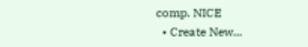comp. NICE
  • Create New...